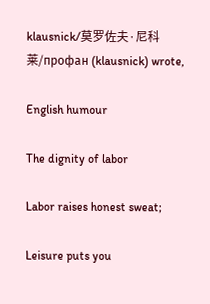klausnick/莫罗佐夫·尼科莱/профан (klausnick) wrote,

English humour

The dignity of labor

Labor raises honest sweat;

Leisure puts you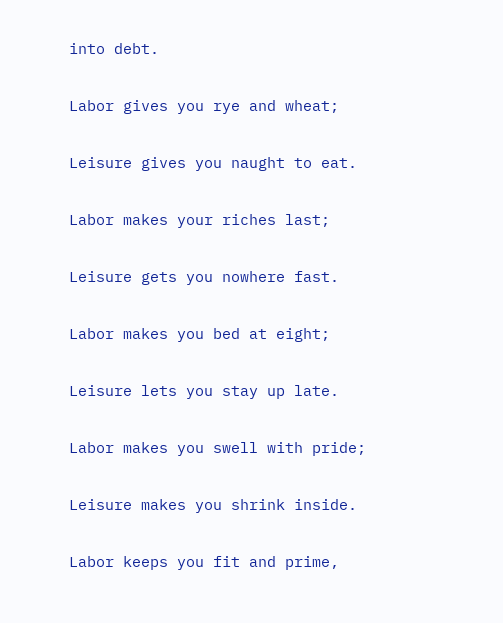into debt.

Labor gives you rye and wheat;

Leisure gives you naught to eat.

Labor makes your riches last;

Leisure gets you nowhere fast.

Labor makes you bed at eight;

Leisure lets you stay up late.

Labor makes you swell with pride;

Leisure makes you shrink inside.

Labor keeps you fit and prime,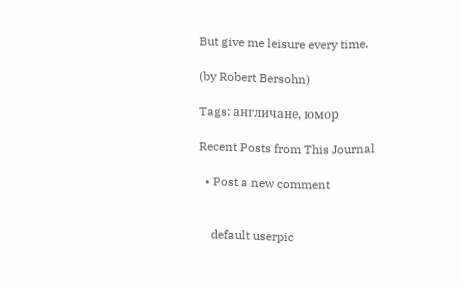But give me leisure every time.

(by Robert Bersohn)

Tags: англичане, юмор

Recent Posts from This Journal

  • Post a new comment


    default userpic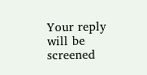Your reply will be screened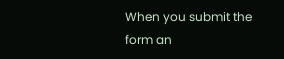When you submit the form an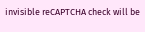invisible reCAPTCHA check will be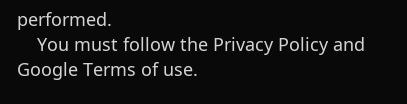performed.
    You must follow the Privacy Policy and Google Terms of use.